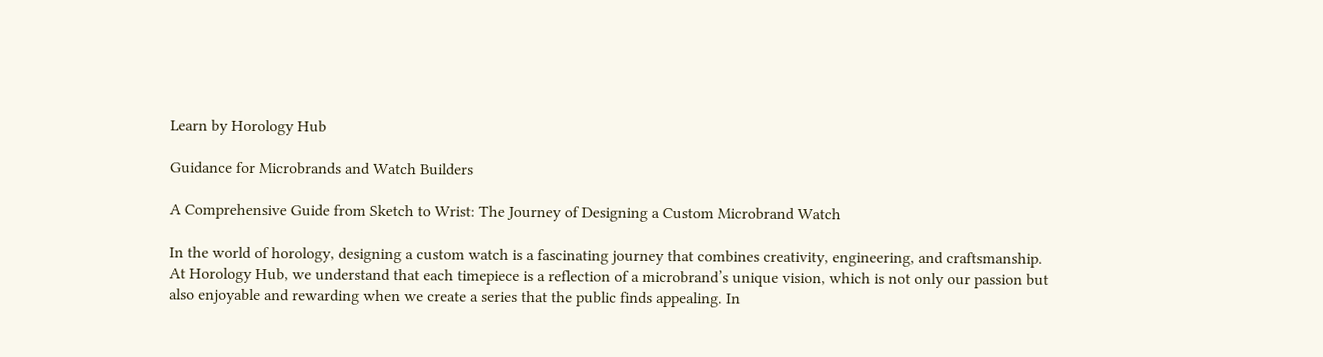Learn by Horology Hub

Guidance for Microbrands and Watch Builders

A Comprehensive Guide from Sketch to Wrist: The Journey of Designing a Custom Microbrand Watch

In the world of horology, designing a custom watch is a fascinating journey that combines creativity, engineering, and craftsmanship. At Horology Hub, we understand that each timepiece is a reflection of a microbrand’s unique vision, which is not only our passion but also enjoyable and rewarding when we create a series that the public finds appealing. In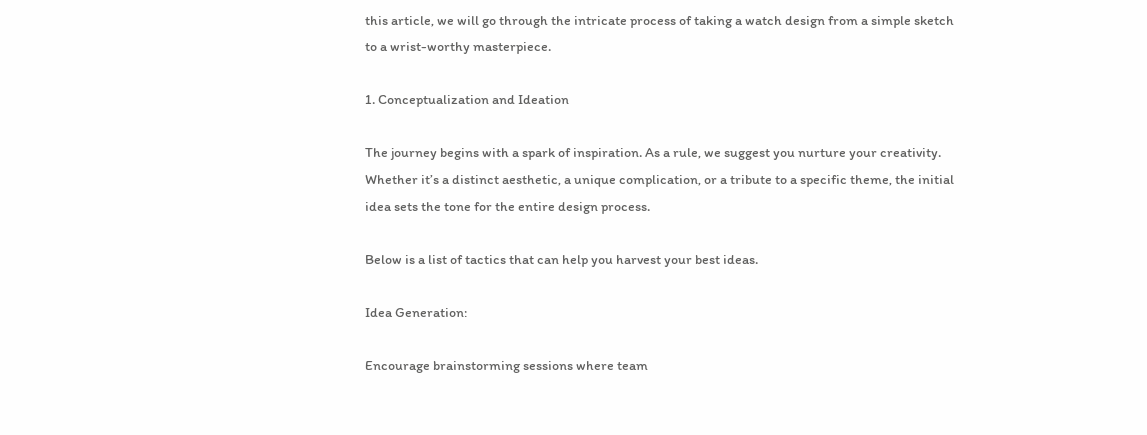this article, we will go through the intricate process of taking a watch design from a simple sketch to a wrist-worthy masterpiece.

1. Conceptualization and Ideation

The journey begins with a spark of inspiration. As a rule, we suggest you nurture your creativity. Whether it’s a distinct aesthetic, a unique complication, or a tribute to a specific theme, the initial idea sets the tone for the entire design process.

Below is a list of tactics that can help you harvest your best ideas.

Idea Generation:

Encourage brainstorming sessions where team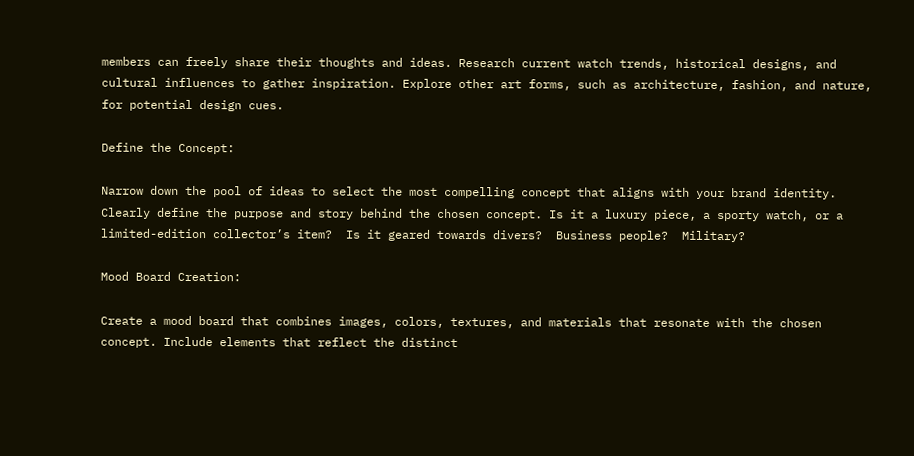members can freely share their thoughts and ideas. Research current watch trends, historical designs, and cultural influences to gather inspiration. Explore other art forms, such as architecture, fashion, and nature, for potential design cues.

Define the Concept:

Narrow down the pool of ideas to select the most compelling concept that aligns with your brand identity. Clearly define the purpose and story behind the chosen concept. Is it a luxury piece, a sporty watch, or a limited-edition collector’s item?  Is it geared towards divers?  Business people?  Military?

Mood Board Creation:

Create a mood board that combines images, colors, textures, and materials that resonate with the chosen concept. Include elements that reflect the distinct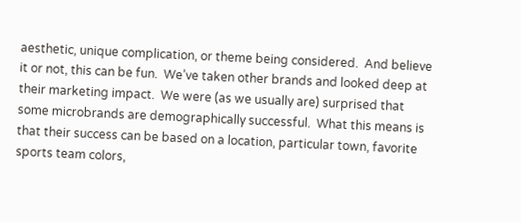aesthetic, unique complication, or theme being considered.  And believe it or not, this can be fun.  We’ve taken other brands and looked deep at their marketing impact.  We were (as we usually are) surprised that some microbrands are demographically successful.  What this means is that their success can be based on a location, particular town, favorite sports team colors,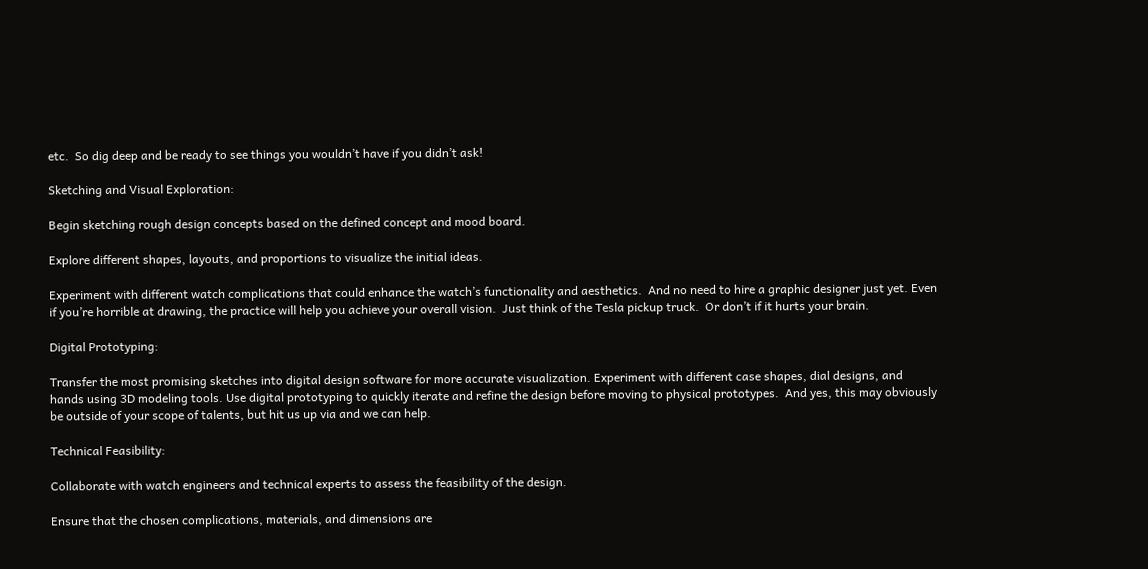etc.  So dig deep and be ready to see things you wouldn’t have if you didn’t ask!

Sketching and Visual Exploration:

Begin sketching rough design concepts based on the defined concept and mood board.

Explore different shapes, layouts, and proportions to visualize the initial ideas.

Experiment with different watch complications that could enhance the watch’s functionality and aesthetics.  And no need to hire a graphic designer just yet. Even if you’re horrible at drawing, the practice will help you achieve your overall vision.  Just think of the Tesla pickup truck.  Or don’t if it hurts your brain.

Digital Prototyping:

Transfer the most promising sketches into digital design software for more accurate visualization. Experiment with different case shapes, dial designs, and hands using 3D modeling tools. Use digital prototyping to quickly iterate and refine the design before moving to physical prototypes.  And yes, this may obviously be outside of your scope of talents, but hit us up via and we can help.

Technical Feasibility:

Collaborate with watch engineers and technical experts to assess the feasibility of the design.

Ensure that the chosen complications, materials, and dimensions are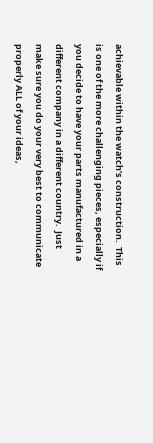achievable within the watch’s construction.  This is one of the more challenging pieces, especially if you decide to have your parts manufactured in a different company in a different country.  Just make sure you do your very best to communicate properly ALL of your ideas,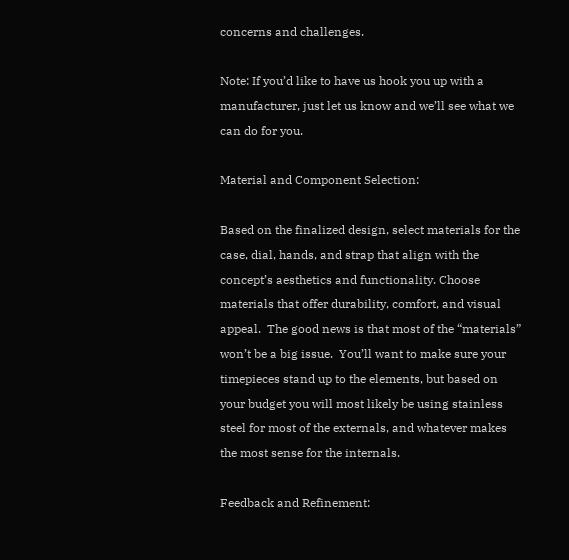concerns and challenges.

Note: If you’d like to have us hook you up with a manufacturer, just let us know and we’ll see what we can do for you.

Material and Component Selection:

Based on the finalized design, select materials for the case, dial, hands, and strap that align with the concept’s aesthetics and functionality. Choose materials that offer durability, comfort, and visual appeal.  The good news is that most of the “materials” won’t be a big issue.  You’ll want to make sure your timepieces stand up to the elements, but based on your budget you will most likely be using stainless steel for most of the externals, and whatever makes the most sense for the internals.

Feedback and Refinement: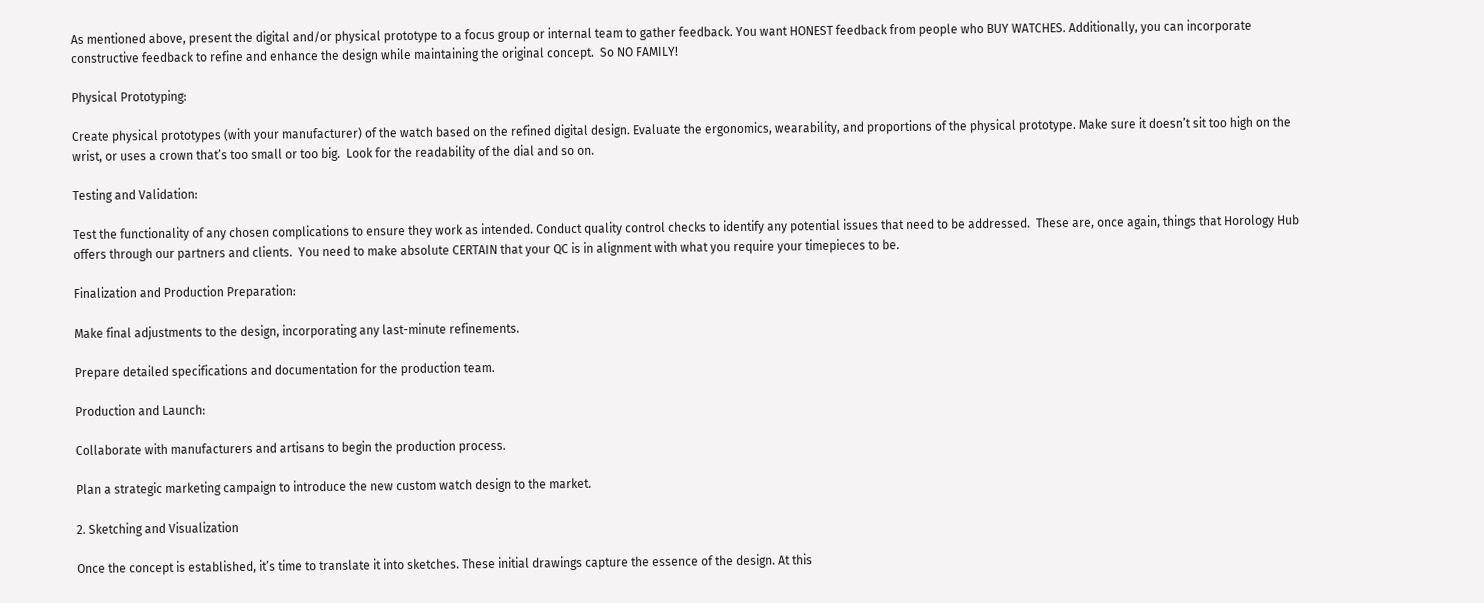As mentioned above, present the digital and/or physical prototype to a focus group or internal team to gather feedback. You want HONEST feedback from people who BUY WATCHES. Additionally, you can incorporate constructive feedback to refine and enhance the design while maintaining the original concept.  So NO FAMILY!

Physical Prototyping:

Create physical prototypes (with your manufacturer) of the watch based on the refined digital design. Evaluate the ergonomics, wearability, and proportions of the physical prototype. Make sure it doesn’t sit too high on the wrist, or uses a crown that’s too small or too big.  Look for the readability of the dial and so on.

Testing and Validation:

Test the functionality of any chosen complications to ensure they work as intended. Conduct quality control checks to identify any potential issues that need to be addressed.  These are, once again, things that Horology Hub offers through our partners and clients.  You need to make absolute CERTAIN that your QC is in alignment with what you require your timepieces to be.

Finalization and Production Preparation:

Make final adjustments to the design, incorporating any last-minute refinements.

Prepare detailed specifications and documentation for the production team.

Production and Launch:

Collaborate with manufacturers and artisans to begin the production process.

Plan a strategic marketing campaign to introduce the new custom watch design to the market.

2. Sketching and Visualization

Once the concept is established, it’s time to translate it into sketches. These initial drawings capture the essence of the design. At this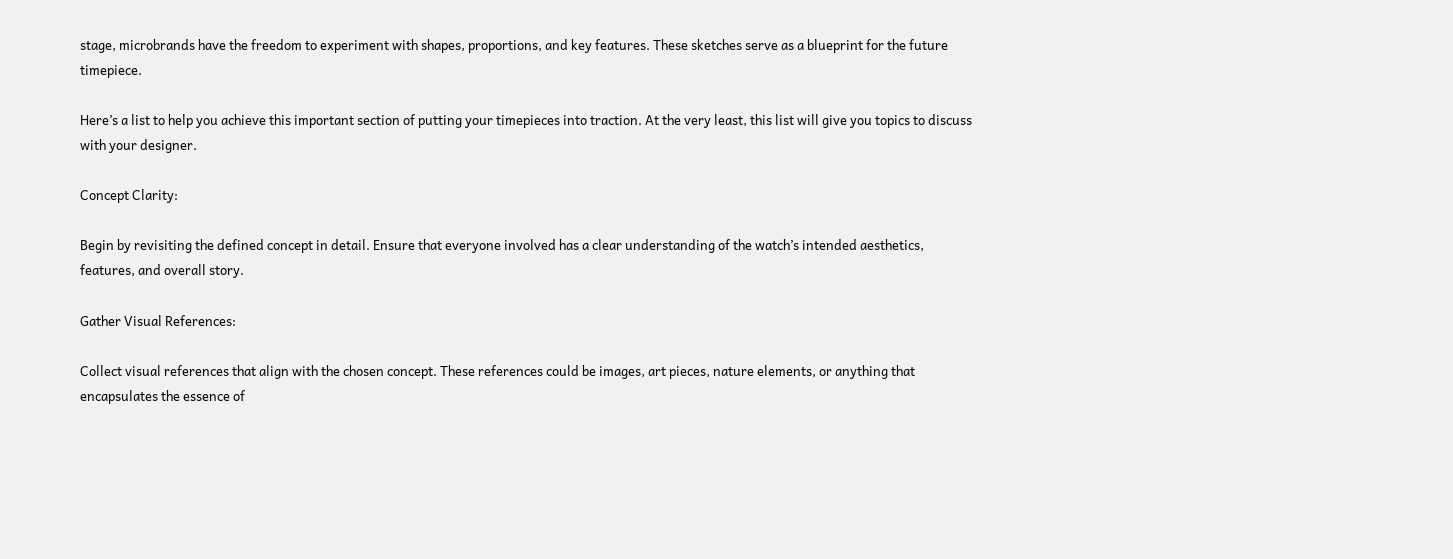stage, microbrands have the freedom to experiment with shapes, proportions, and key features. These sketches serve as a blueprint for the future timepiece.

Here’s a list to help you achieve this important section of putting your timepieces into traction. At the very least, this list will give you topics to discuss with your designer.

Concept Clarity:

Begin by revisiting the defined concept in detail. Ensure that everyone involved has a clear understanding of the watch’s intended aesthetics, features, and overall story.

Gather Visual References:

Collect visual references that align with the chosen concept. These references could be images, art pieces, nature elements, or anything that encapsulates the essence of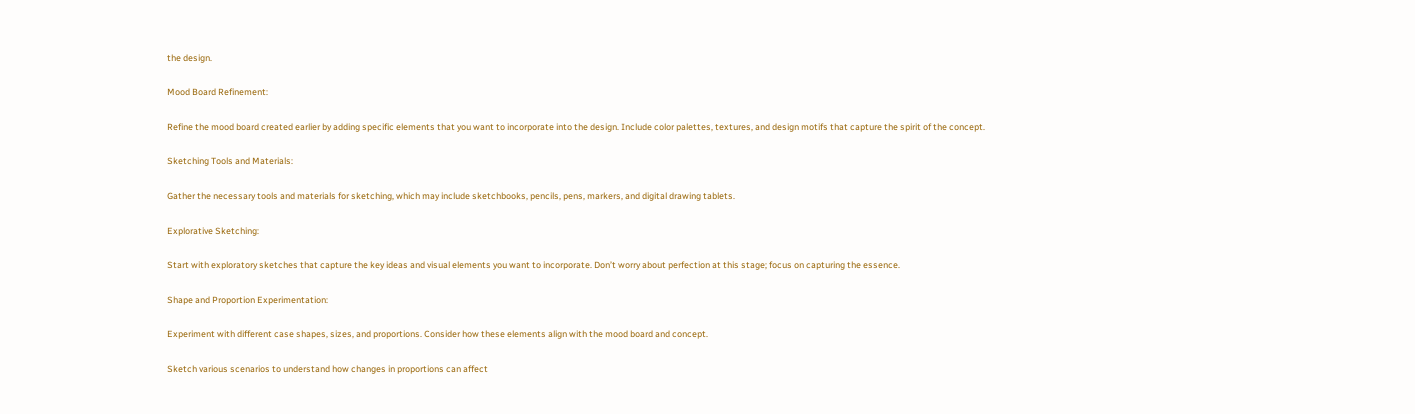the design.

Mood Board Refinement:

Refine the mood board created earlier by adding specific elements that you want to incorporate into the design. Include color palettes, textures, and design motifs that capture the spirit of the concept.

Sketching Tools and Materials:

Gather the necessary tools and materials for sketching, which may include sketchbooks, pencils, pens, markers, and digital drawing tablets.

Explorative Sketching:

Start with exploratory sketches that capture the key ideas and visual elements you want to incorporate. Don’t worry about perfection at this stage; focus on capturing the essence.

Shape and Proportion Experimentation:

Experiment with different case shapes, sizes, and proportions. Consider how these elements align with the mood board and concept.

Sketch various scenarios to understand how changes in proportions can affect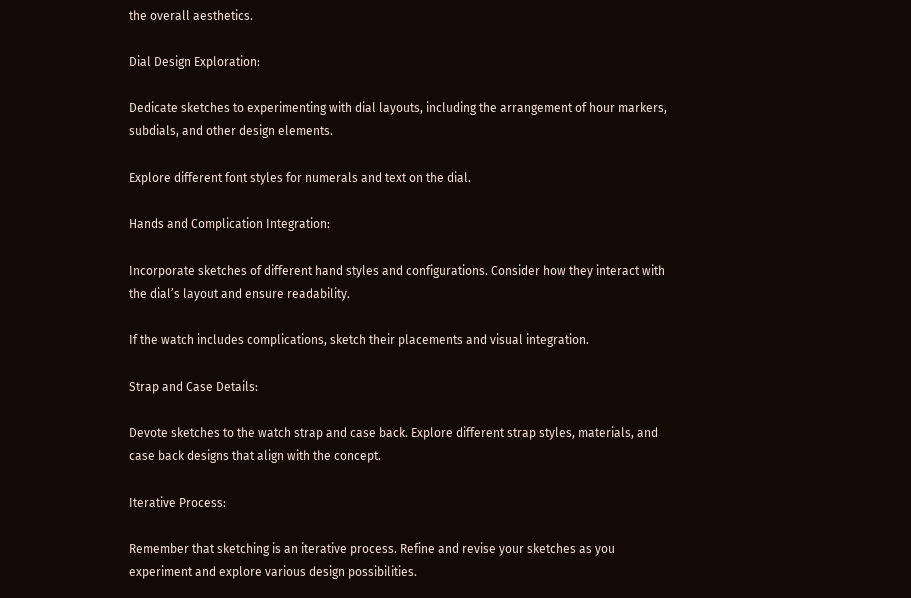the overall aesthetics.

Dial Design Exploration:

Dedicate sketches to experimenting with dial layouts, including the arrangement of hour markers, subdials, and other design elements.

Explore different font styles for numerals and text on the dial.

Hands and Complication Integration:

Incorporate sketches of different hand styles and configurations. Consider how they interact with the dial’s layout and ensure readability.

If the watch includes complications, sketch their placements and visual integration.

Strap and Case Details:

Devote sketches to the watch strap and case back. Explore different strap styles, materials, and case back designs that align with the concept.

Iterative Process:

Remember that sketching is an iterative process. Refine and revise your sketches as you experiment and explore various design possibilities.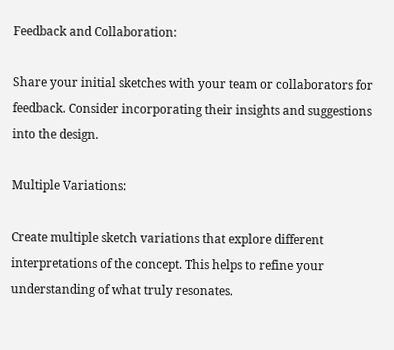Feedback and Collaboration:

Share your initial sketches with your team or collaborators for feedback. Consider incorporating their insights and suggestions into the design.

Multiple Variations:

Create multiple sketch variations that explore different interpretations of the concept. This helps to refine your understanding of what truly resonates.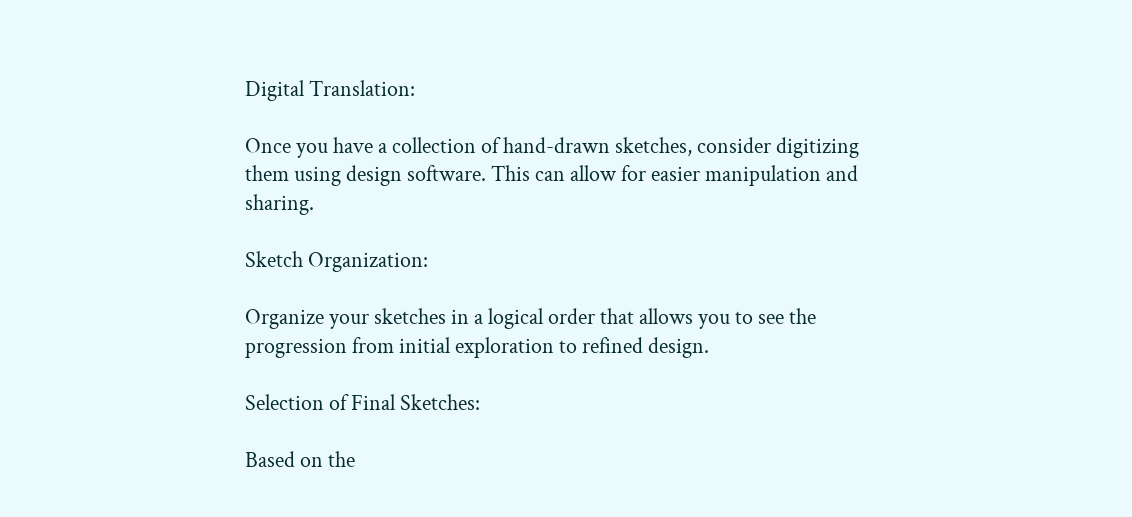Digital Translation:

Once you have a collection of hand-drawn sketches, consider digitizing them using design software. This can allow for easier manipulation and sharing.

Sketch Organization:

Organize your sketches in a logical order that allows you to see the progression from initial exploration to refined design.

Selection of Final Sketches:

Based on the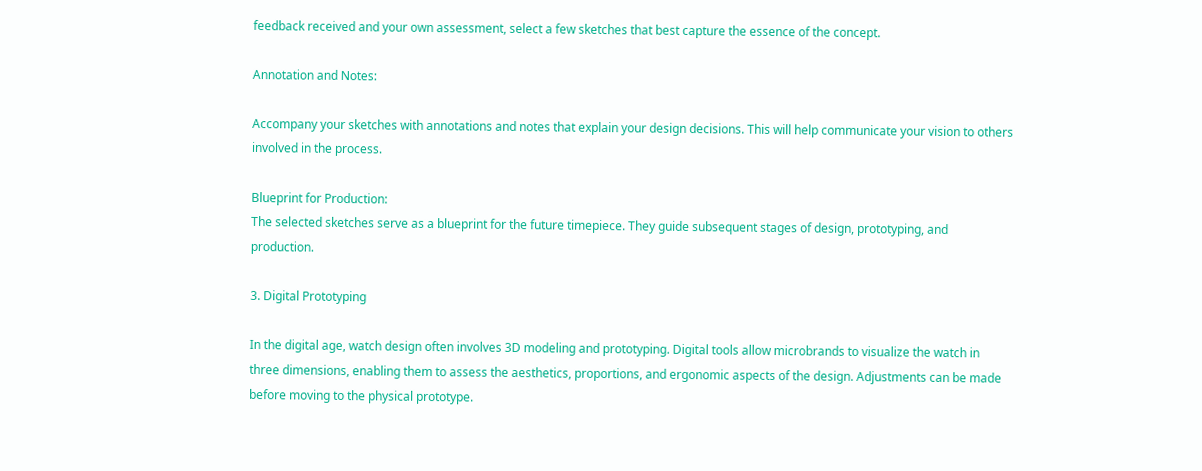feedback received and your own assessment, select a few sketches that best capture the essence of the concept.

Annotation and Notes:

Accompany your sketches with annotations and notes that explain your design decisions. This will help communicate your vision to others involved in the process.

Blueprint for Production:
The selected sketches serve as a blueprint for the future timepiece. They guide subsequent stages of design, prototyping, and production.

3. Digital Prototyping

In the digital age, watch design often involves 3D modeling and prototyping. Digital tools allow microbrands to visualize the watch in three dimensions, enabling them to assess the aesthetics, proportions, and ergonomic aspects of the design. Adjustments can be made before moving to the physical prototype.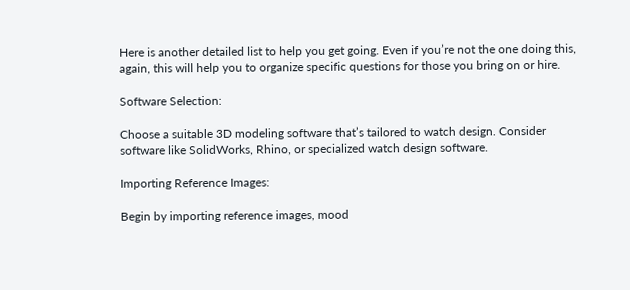Here is another detailed list to help you get going. Even if you’re not the one doing this, again, this will help you to organize specific questions for those you bring on or hire.

Software Selection:

Choose a suitable 3D modeling software that’s tailored to watch design. Consider software like SolidWorks, Rhino, or specialized watch design software.

Importing Reference Images:

Begin by importing reference images, mood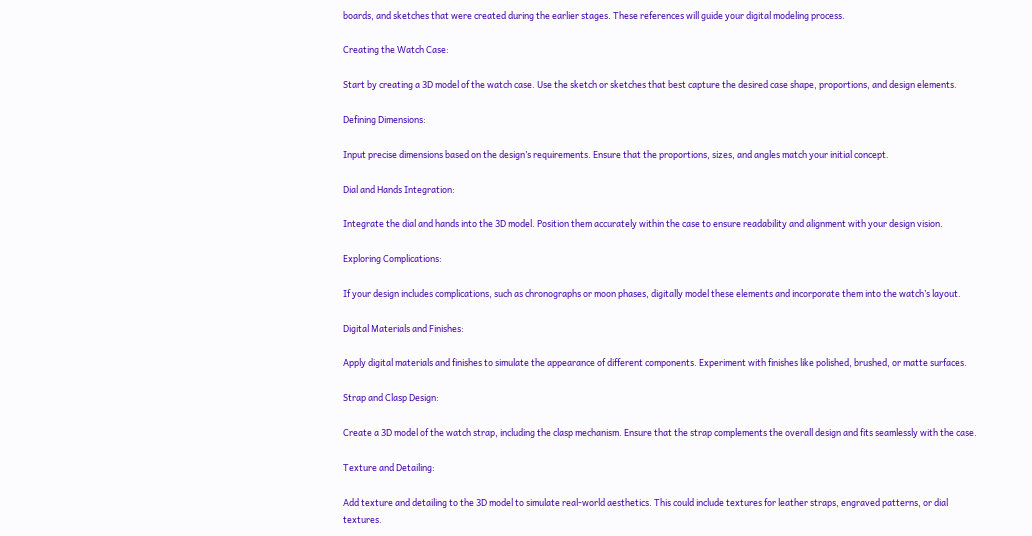boards, and sketches that were created during the earlier stages. These references will guide your digital modeling process.

Creating the Watch Case:

Start by creating a 3D model of the watch case. Use the sketch or sketches that best capture the desired case shape, proportions, and design elements.

Defining Dimensions:

Input precise dimensions based on the design’s requirements. Ensure that the proportions, sizes, and angles match your initial concept.

Dial and Hands Integration:

Integrate the dial and hands into the 3D model. Position them accurately within the case to ensure readability and alignment with your design vision.

Exploring Complications:

If your design includes complications, such as chronographs or moon phases, digitally model these elements and incorporate them into the watch’s layout.

Digital Materials and Finishes:

Apply digital materials and finishes to simulate the appearance of different components. Experiment with finishes like polished, brushed, or matte surfaces.

Strap and Clasp Design:

Create a 3D model of the watch strap, including the clasp mechanism. Ensure that the strap complements the overall design and fits seamlessly with the case.

Texture and Detailing:

Add texture and detailing to the 3D model to simulate real-world aesthetics. This could include textures for leather straps, engraved patterns, or dial textures.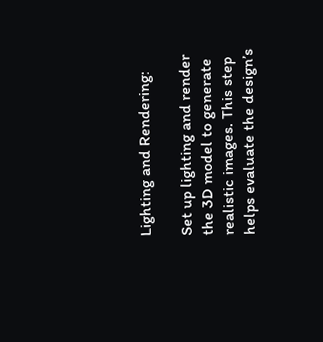Lighting and Rendering:

Set up lighting and render the 3D model to generate realistic images. This step helps evaluate the design’s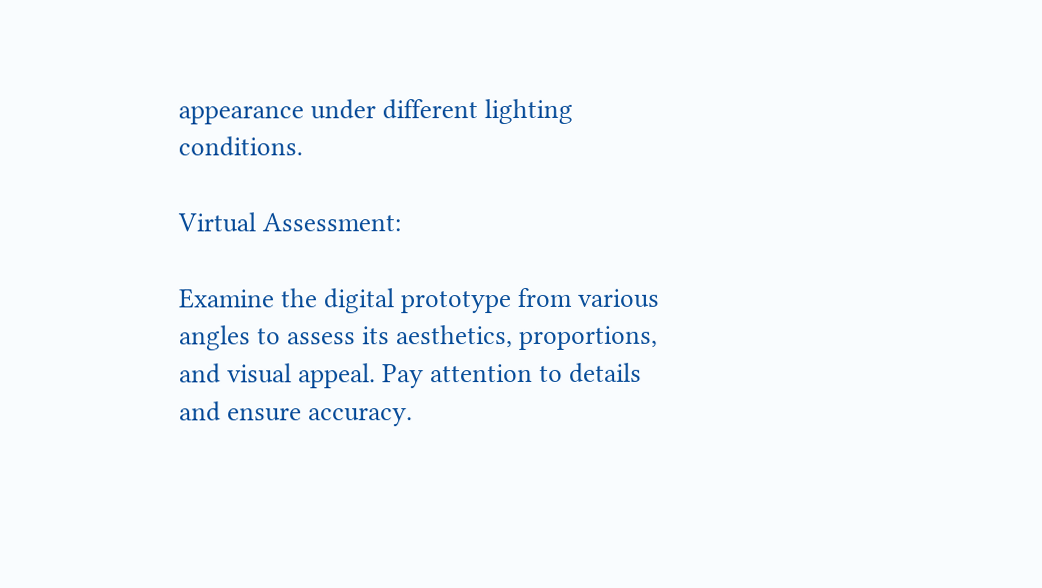appearance under different lighting conditions.

Virtual Assessment:

Examine the digital prototype from various angles to assess its aesthetics, proportions, and visual appeal. Pay attention to details and ensure accuracy.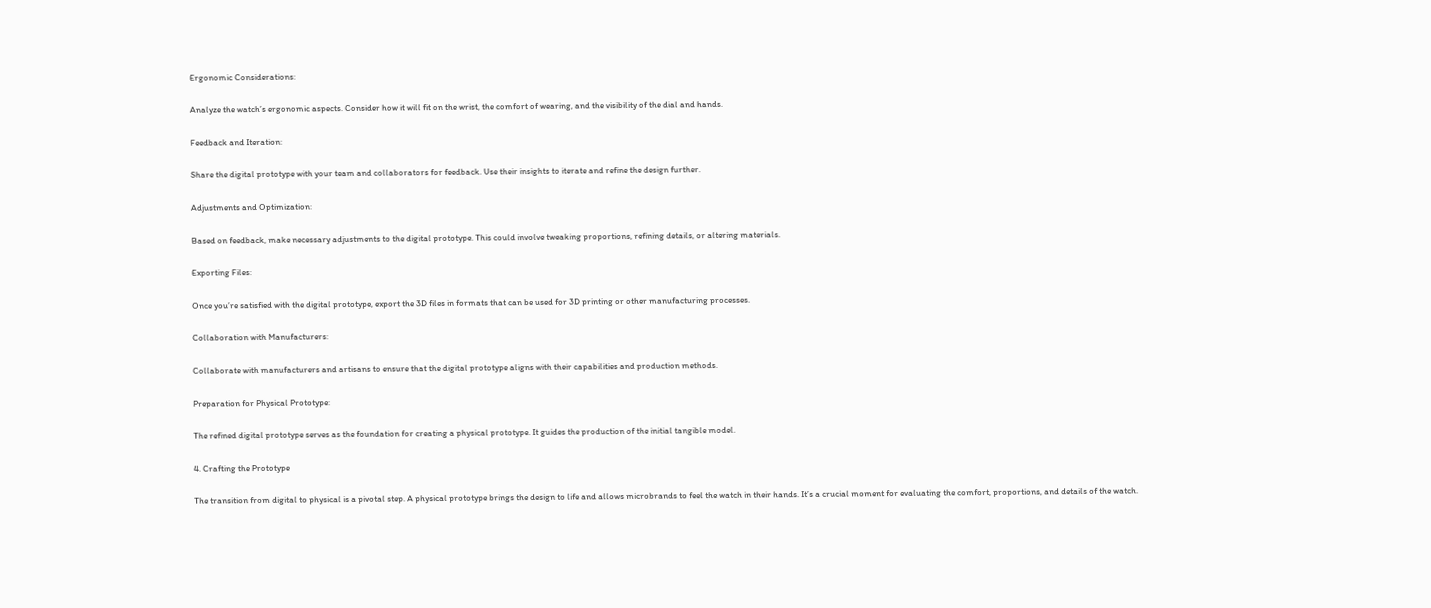Ergonomic Considerations:

Analyze the watch’s ergonomic aspects. Consider how it will fit on the wrist, the comfort of wearing, and the visibility of the dial and hands.

Feedback and Iteration:

Share the digital prototype with your team and collaborators for feedback. Use their insights to iterate and refine the design further.

Adjustments and Optimization:

Based on feedback, make necessary adjustments to the digital prototype. This could involve tweaking proportions, refining details, or altering materials.

Exporting Files:

Once you’re satisfied with the digital prototype, export the 3D files in formats that can be used for 3D printing or other manufacturing processes.

Collaboration with Manufacturers:

Collaborate with manufacturers and artisans to ensure that the digital prototype aligns with their capabilities and production methods.

Preparation for Physical Prototype:

The refined digital prototype serves as the foundation for creating a physical prototype. It guides the production of the initial tangible model.

4. Crafting the Prototype

The transition from digital to physical is a pivotal step. A physical prototype brings the design to life and allows microbrands to feel the watch in their hands. It’s a crucial moment for evaluating the comfort, proportions, and details of the watch.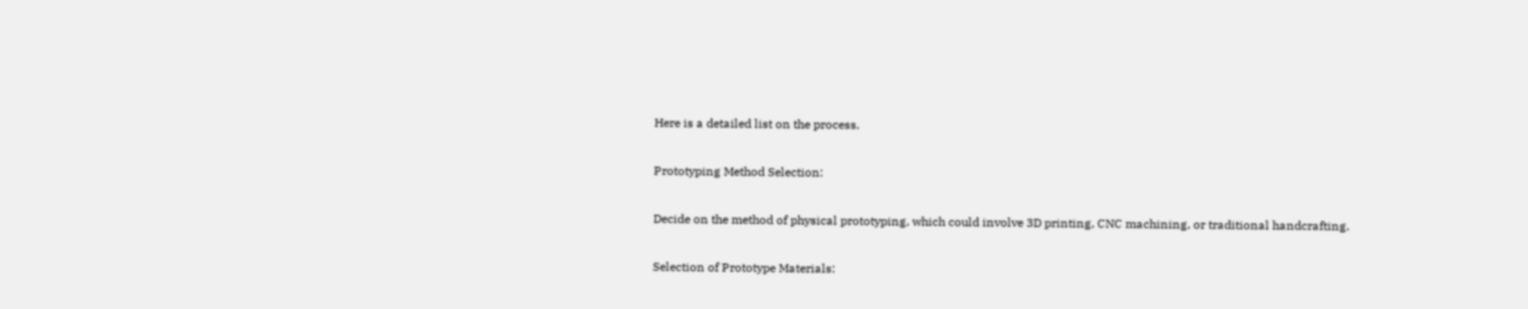Here is a detailed list on the process.

Prototyping Method Selection:

Decide on the method of physical prototyping, which could involve 3D printing, CNC machining, or traditional handcrafting.

Selection of Prototype Materials: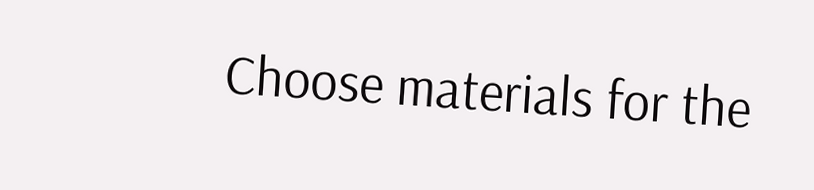Choose materials for the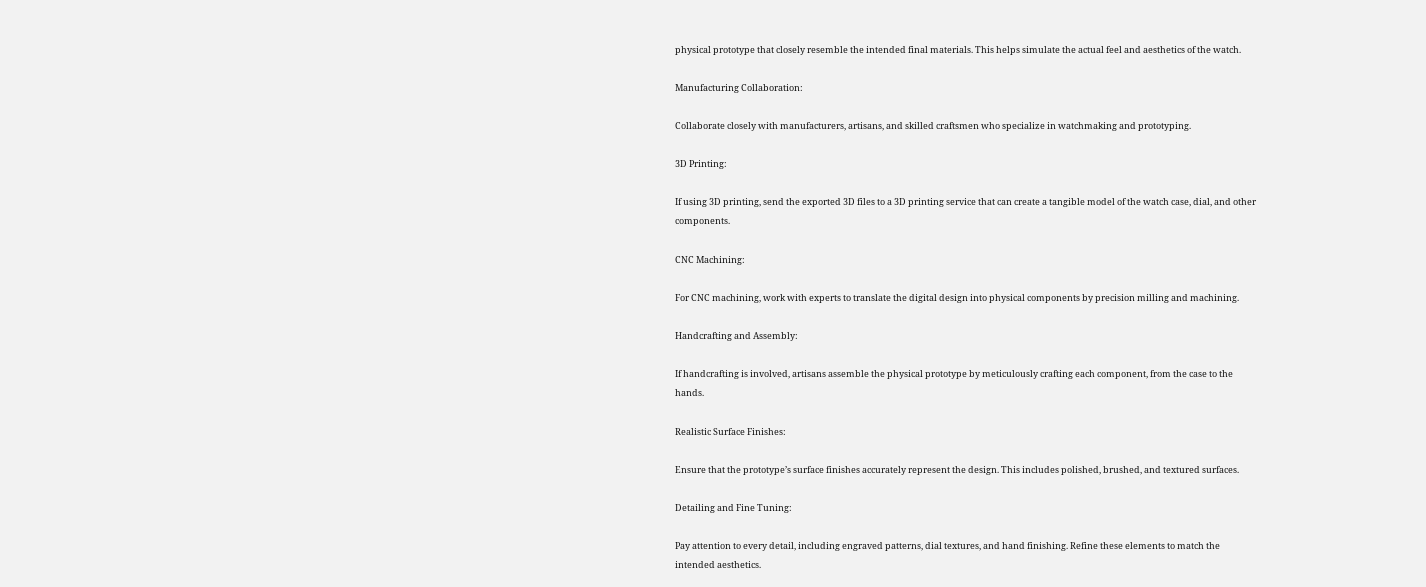physical prototype that closely resemble the intended final materials. This helps simulate the actual feel and aesthetics of the watch.

Manufacturing Collaboration:

Collaborate closely with manufacturers, artisans, and skilled craftsmen who specialize in watchmaking and prototyping.

3D Printing:

If using 3D printing, send the exported 3D files to a 3D printing service that can create a tangible model of the watch case, dial, and other components.

CNC Machining:

For CNC machining, work with experts to translate the digital design into physical components by precision milling and machining.

Handcrafting and Assembly:

If handcrafting is involved, artisans assemble the physical prototype by meticulously crafting each component, from the case to the hands.

Realistic Surface Finishes:

Ensure that the prototype’s surface finishes accurately represent the design. This includes polished, brushed, and textured surfaces.

Detailing and Fine Tuning:

Pay attention to every detail, including engraved patterns, dial textures, and hand finishing. Refine these elements to match the intended aesthetics.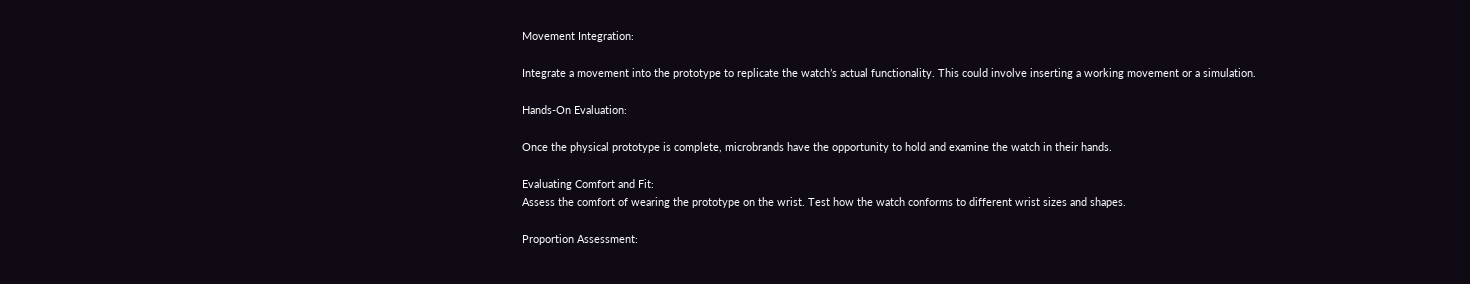Movement Integration:

Integrate a movement into the prototype to replicate the watch’s actual functionality. This could involve inserting a working movement or a simulation.

Hands-On Evaluation:

Once the physical prototype is complete, microbrands have the opportunity to hold and examine the watch in their hands.

Evaluating Comfort and Fit:
Assess the comfort of wearing the prototype on the wrist. Test how the watch conforms to different wrist sizes and shapes.

Proportion Assessment: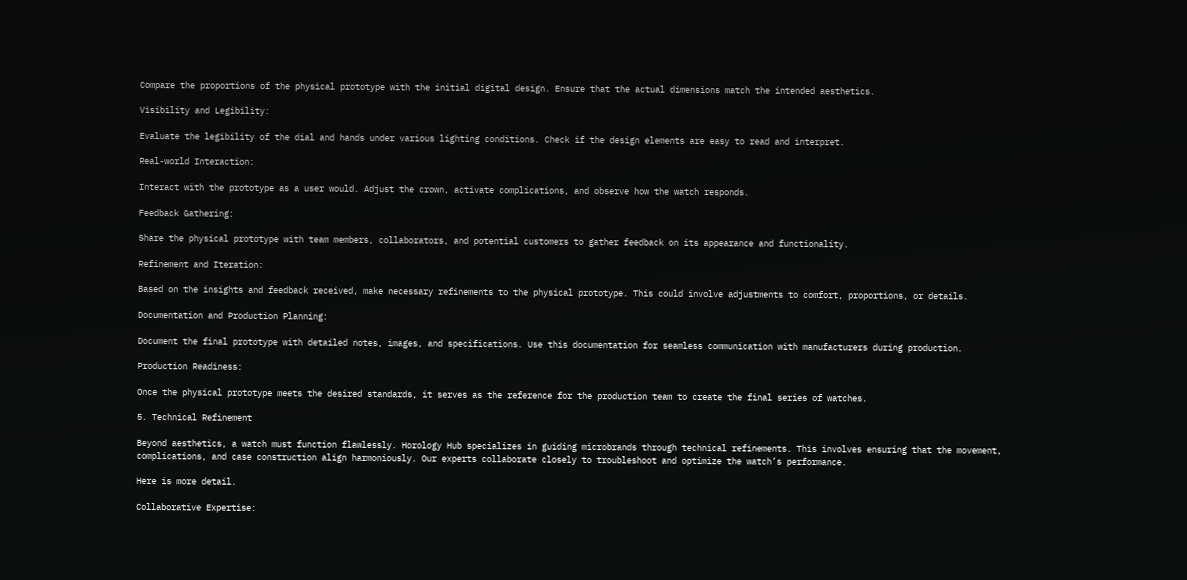Compare the proportions of the physical prototype with the initial digital design. Ensure that the actual dimensions match the intended aesthetics.

Visibility and Legibility:

Evaluate the legibility of the dial and hands under various lighting conditions. Check if the design elements are easy to read and interpret.

Real-world Interaction:

Interact with the prototype as a user would. Adjust the crown, activate complications, and observe how the watch responds.

Feedback Gathering:

Share the physical prototype with team members, collaborators, and potential customers to gather feedback on its appearance and functionality.

Refinement and Iteration:

Based on the insights and feedback received, make necessary refinements to the physical prototype. This could involve adjustments to comfort, proportions, or details.

Documentation and Production Planning:

Document the final prototype with detailed notes, images, and specifications. Use this documentation for seamless communication with manufacturers during production.

Production Readiness:

Once the physical prototype meets the desired standards, it serves as the reference for the production team to create the final series of watches.

5. Technical Refinement

Beyond aesthetics, a watch must function flawlessly. Horology Hub specializes in guiding microbrands through technical refinements. This involves ensuring that the movement, complications, and case construction align harmoniously. Our experts collaborate closely to troubleshoot and optimize the watch’s performance.

Here is more detail.

Collaborative Expertise: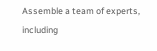Assemble a team of experts, including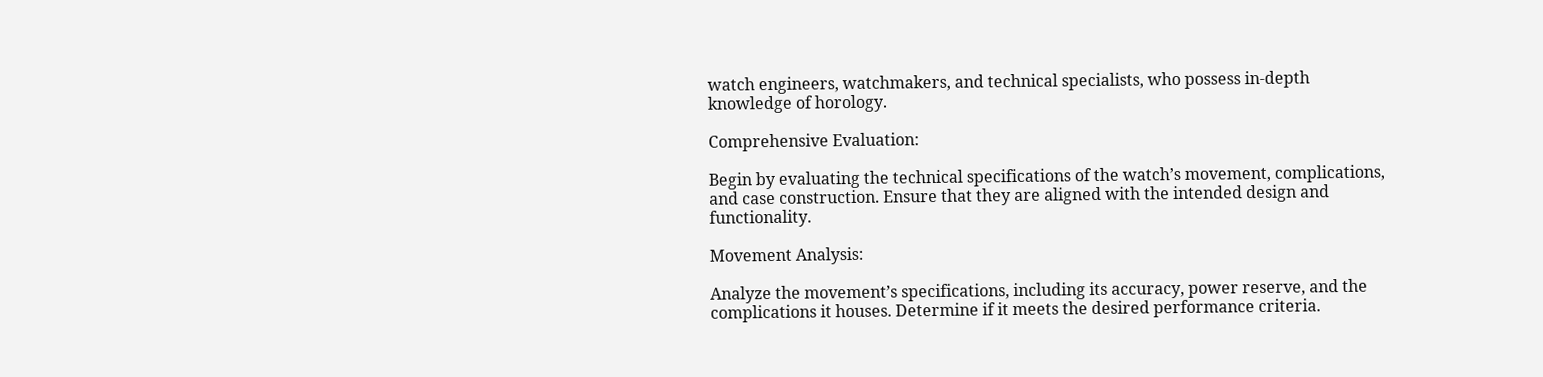watch engineers, watchmakers, and technical specialists, who possess in-depth knowledge of horology.

Comprehensive Evaluation:

Begin by evaluating the technical specifications of the watch’s movement, complications, and case construction. Ensure that they are aligned with the intended design and functionality.

Movement Analysis:

Analyze the movement’s specifications, including its accuracy, power reserve, and the complications it houses. Determine if it meets the desired performance criteria.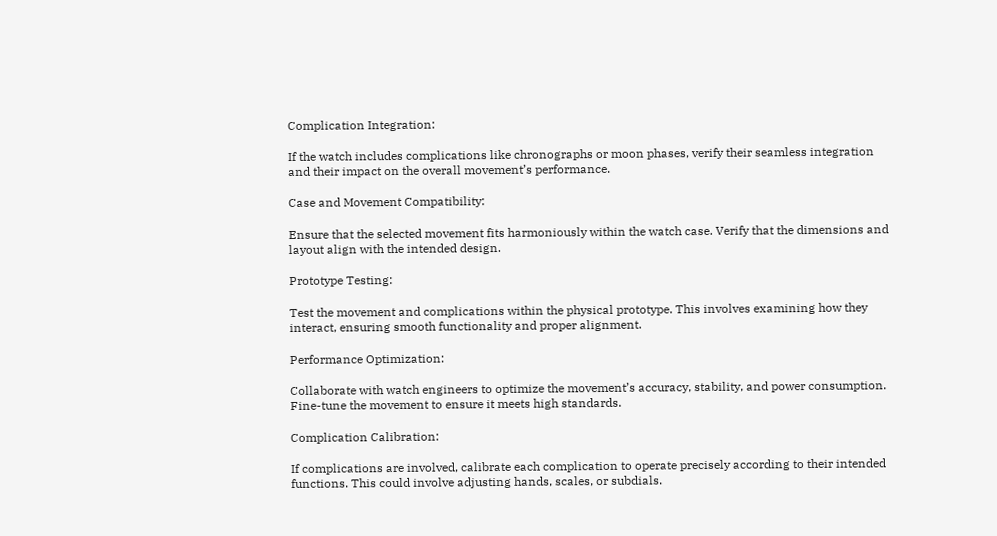Complication Integration:

If the watch includes complications like chronographs or moon phases, verify their seamless integration and their impact on the overall movement’s performance.

Case and Movement Compatibility:

Ensure that the selected movement fits harmoniously within the watch case. Verify that the dimensions and layout align with the intended design.

Prototype Testing:

Test the movement and complications within the physical prototype. This involves examining how they interact, ensuring smooth functionality and proper alignment.

Performance Optimization:

Collaborate with watch engineers to optimize the movement’s accuracy, stability, and power consumption. Fine-tune the movement to ensure it meets high standards.

Complication Calibration:

If complications are involved, calibrate each complication to operate precisely according to their intended functions. This could involve adjusting hands, scales, or subdials.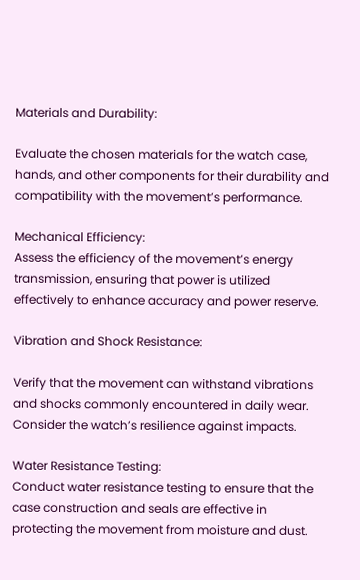Materials and Durability:

Evaluate the chosen materials for the watch case, hands, and other components for their durability and compatibility with the movement’s performance.

Mechanical Efficiency:
Assess the efficiency of the movement’s energy transmission, ensuring that power is utilized effectively to enhance accuracy and power reserve.

Vibration and Shock Resistance:

Verify that the movement can withstand vibrations and shocks commonly encountered in daily wear. Consider the watch’s resilience against impacts.

Water Resistance Testing:
Conduct water resistance testing to ensure that the case construction and seals are effective in protecting the movement from moisture and dust.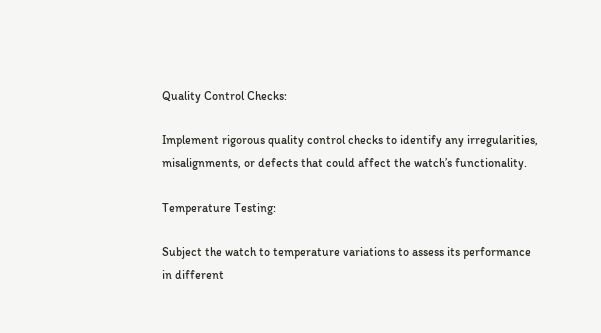Quality Control Checks:

Implement rigorous quality control checks to identify any irregularities, misalignments, or defects that could affect the watch’s functionality.

Temperature Testing:

Subject the watch to temperature variations to assess its performance in different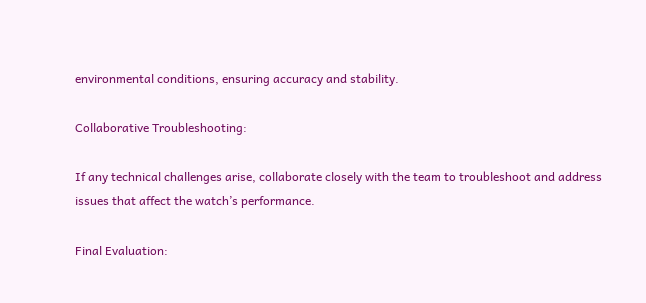environmental conditions, ensuring accuracy and stability.

Collaborative Troubleshooting:

If any technical challenges arise, collaborate closely with the team to troubleshoot and address issues that affect the watch’s performance.

Final Evaluation: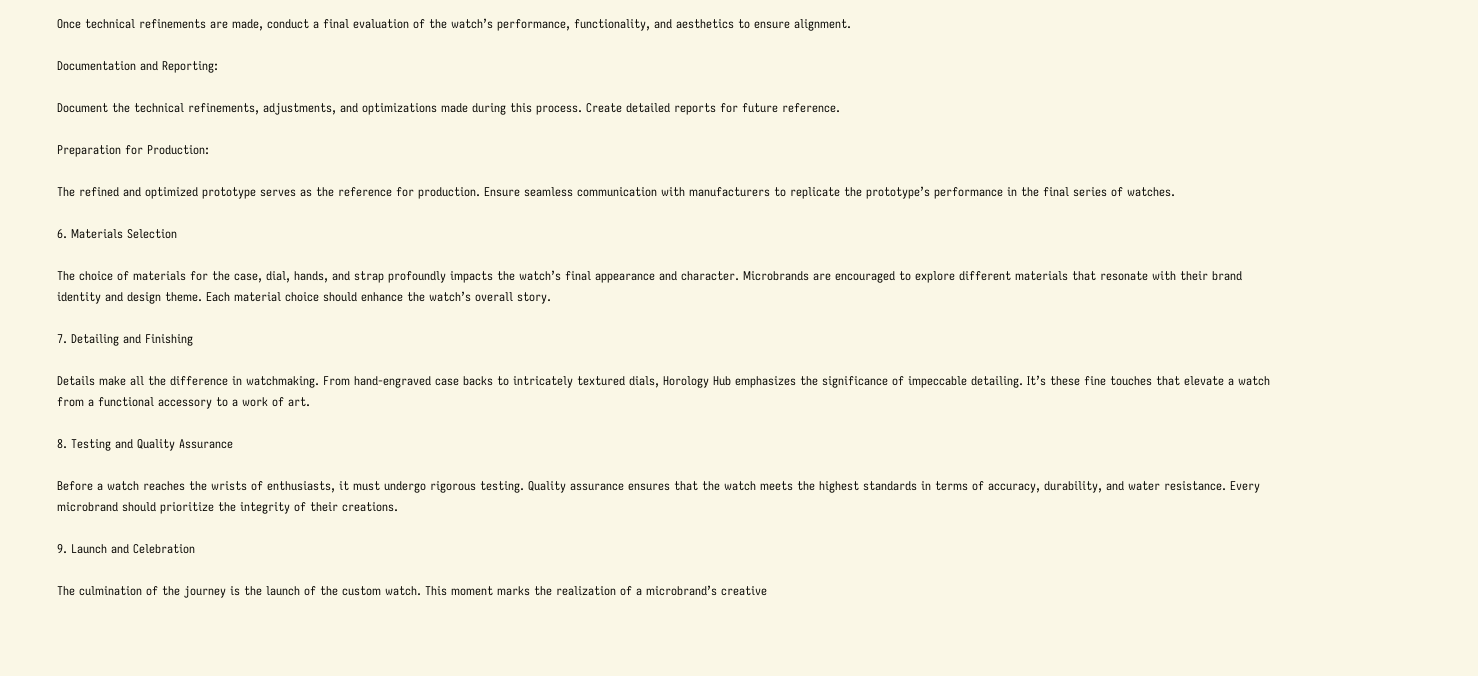Once technical refinements are made, conduct a final evaluation of the watch’s performance, functionality, and aesthetics to ensure alignment.

Documentation and Reporting:

Document the technical refinements, adjustments, and optimizations made during this process. Create detailed reports for future reference.

Preparation for Production:

The refined and optimized prototype serves as the reference for production. Ensure seamless communication with manufacturers to replicate the prototype’s performance in the final series of watches.

6. Materials Selection

The choice of materials for the case, dial, hands, and strap profoundly impacts the watch’s final appearance and character. Microbrands are encouraged to explore different materials that resonate with their brand identity and design theme. Each material choice should enhance the watch’s overall story.

7. Detailing and Finishing

Details make all the difference in watchmaking. From hand-engraved case backs to intricately textured dials, Horology Hub emphasizes the significance of impeccable detailing. It’s these fine touches that elevate a watch from a functional accessory to a work of art.

8. Testing and Quality Assurance

Before a watch reaches the wrists of enthusiasts, it must undergo rigorous testing. Quality assurance ensures that the watch meets the highest standards in terms of accuracy, durability, and water resistance. Every microbrand should prioritize the integrity of their creations.

9. Launch and Celebration

The culmination of the journey is the launch of the custom watch. This moment marks the realization of a microbrand’s creative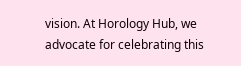vision. At Horology Hub, we advocate for celebrating this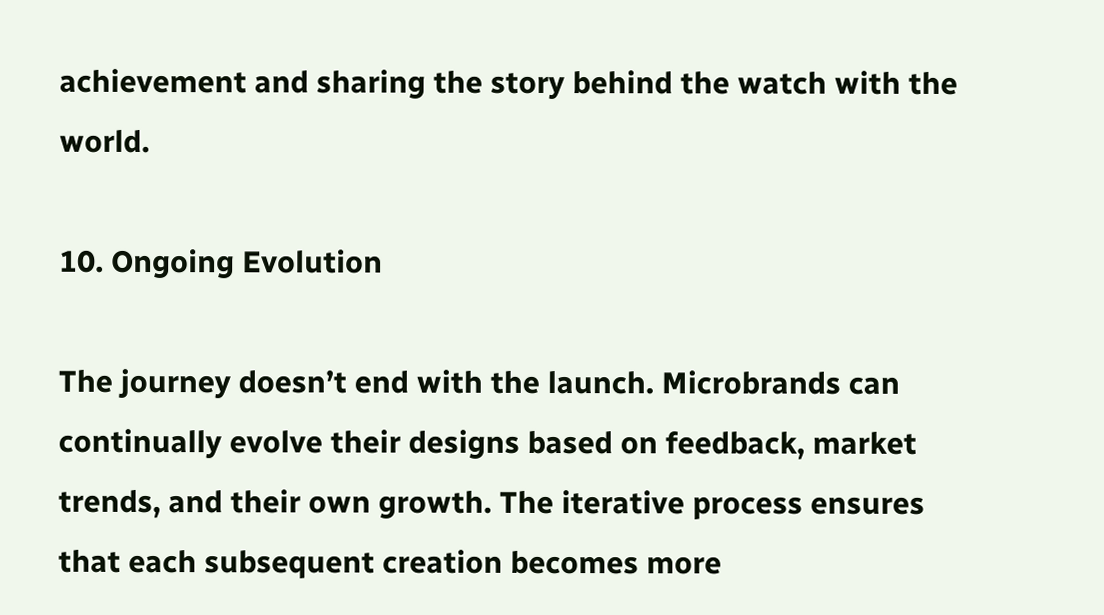achievement and sharing the story behind the watch with the world.

10. Ongoing Evolution

The journey doesn’t end with the launch. Microbrands can continually evolve their designs based on feedback, market trends, and their own growth. The iterative process ensures that each subsequent creation becomes more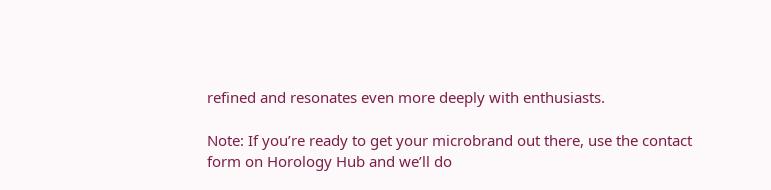refined and resonates even more deeply with enthusiasts.

Note: If you’re ready to get your microbrand out there, use the contact form on Horology Hub and we’ll do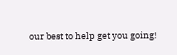our best to help get you going!